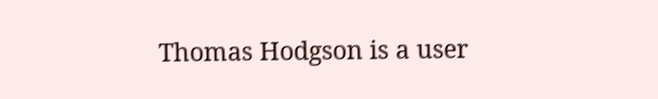Thomas Hodgson is a user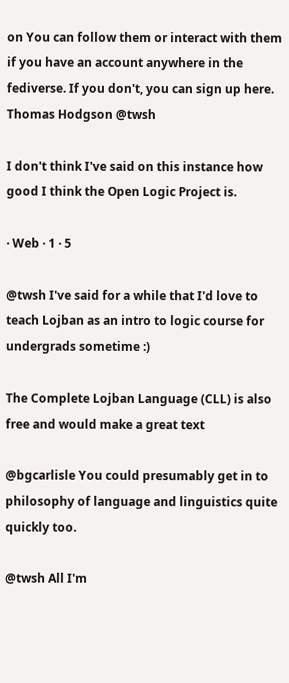on You can follow them or interact with them if you have an account anywhere in the fediverse. If you don't, you can sign up here.
Thomas Hodgson @twsh

I don't think I've said on this instance how good I think the Open Logic Project is.

· Web · 1 · 5

@twsh I've said for a while that I'd love to teach Lojban as an intro to logic course for undergrads sometime :)

The Complete Lojban Language (CLL) is also free and would make a great text

@bgcarlisle You could presumably get in to philosophy of language and linguistics quite quickly too.

@twsh All I'm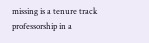missing is a tenure track professorship in a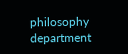philosophy department